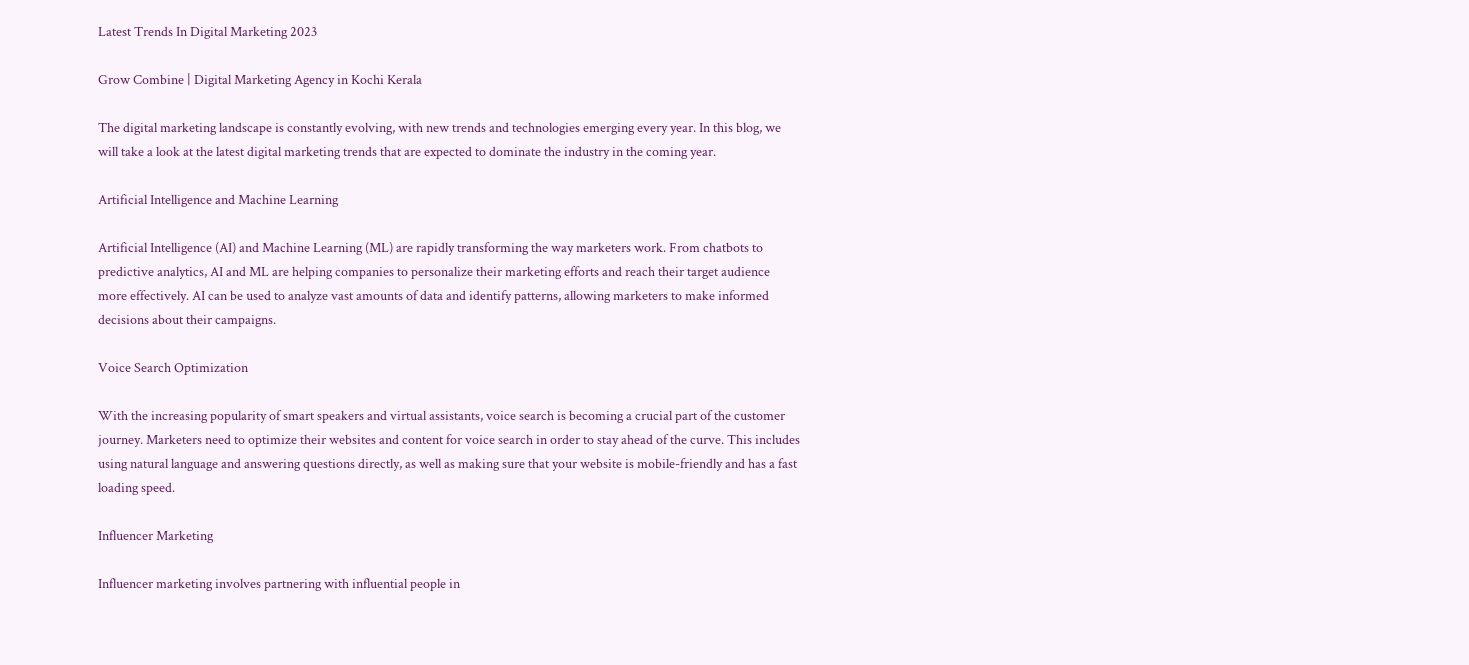Latest Trends In Digital Marketing 2023

Grow Combine | Digital Marketing Agency in Kochi Kerala

The digital marketing landscape is constantly evolving, with new trends and technologies emerging every year. In this blog, we will take a look at the latest digital marketing trends that are expected to dominate the industry in the coming year.

Artificial Intelligence and Machine Learning

Artificial Intelligence (AI) and Machine Learning (ML) are rapidly transforming the way marketers work. From chatbots to predictive analytics, AI and ML are helping companies to personalize their marketing efforts and reach their target audience more effectively. AI can be used to analyze vast amounts of data and identify patterns, allowing marketers to make informed decisions about their campaigns.

Voice Search Optimization

With the increasing popularity of smart speakers and virtual assistants, voice search is becoming a crucial part of the customer journey. Marketers need to optimize their websites and content for voice search in order to stay ahead of the curve. This includes using natural language and answering questions directly, as well as making sure that your website is mobile-friendly and has a fast loading speed.

Influencer Marketing

Influencer marketing involves partnering with influential people in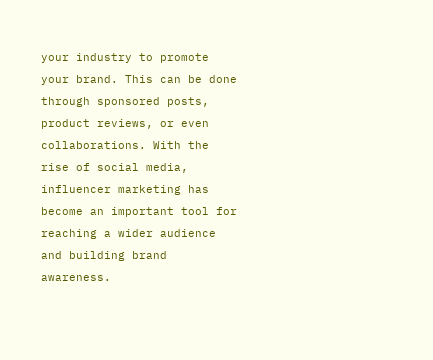your industry to promote your brand. This can be done through sponsored posts, product reviews, or even collaborations. With the rise of social media, influencer marketing has become an important tool for reaching a wider audience and building brand awareness.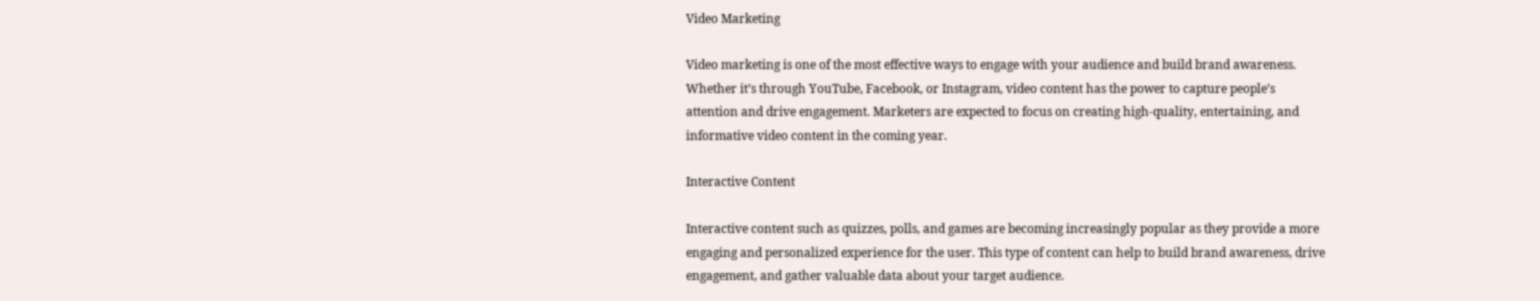Video Marketing

Video marketing is one of the most effective ways to engage with your audience and build brand awareness. Whether it’s through YouTube, Facebook, or Instagram, video content has the power to capture people’s attention and drive engagement. Marketers are expected to focus on creating high-quality, entertaining, and informative video content in the coming year.

Interactive Content

Interactive content such as quizzes, polls, and games are becoming increasingly popular as they provide a more engaging and personalized experience for the user. This type of content can help to build brand awareness, drive engagement, and gather valuable data about your target audience.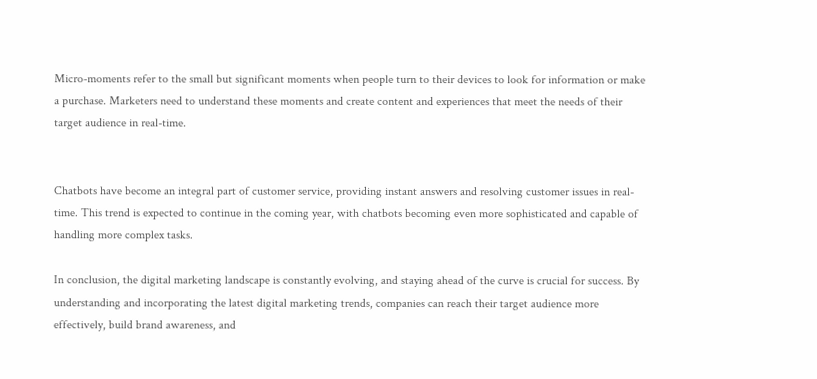Micro-moments refer to the small but significant moments when people turn to their devices to look for information or make a purchase. Marketers need to understand these moments and create content and experiences that meet the needs of their target audience in real-time.


Chatbots have become an integral part of customer service, providing instant answers and resolving customer issues in real-time. This trend is expected to continue in the coming year, with chatbots becoming even more sophisticated and capable of handling more complex tasks.

In conclusion, the digital marketing landscape is constantly evolving, and staying ahead of the curve is crucial for success. By understanding and incorporating the latest digital marketing trends, companies can reach their target audience more effectively, build brand awareness, and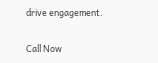drive engagement.

Call Now